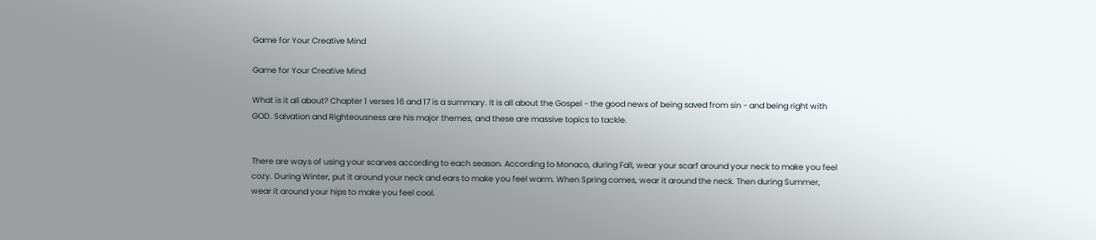Game for Your Creative Mind

Game for Your Creative Mind

What is it all about? Chapter 1 verses 16 and 17 is a summary. It is all about the Gospel - the good news of being saved from sin - and being right with GOD. Salvation and Righteousness are his major themes, and these are massive topics to tackle.


There are ways of using your scarves according to each season. According to Monaco, during Fall, wear your scarf around your neck to make you feel cozy. During Winter, put it around your neck and ears to make you feel warm. When Spring comes, wear it around the neck. Then during Summer, wear it around your hips to make you feel cool.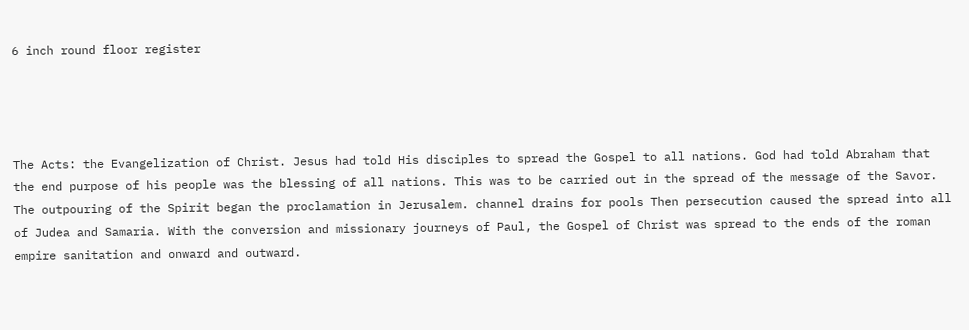6 inch round floor register




The Acts: the Evangelization of Christ. Jesus had told His disciples to spread the Gospel to all nations. God had told Abraham that the end purpose of his people was the blessing of all nations. This was to be carried out in the spread of the message of the Savor. The outpouring of the Spirit began the proclamation in Jerusalem. channel drains for pools Then persecution caused the spread into all of Judea and Samaria. With the conversion and missionary journeys of Paul, the Gospel of Christ was spread to the ends of the roman empire sanitation and onward and outward.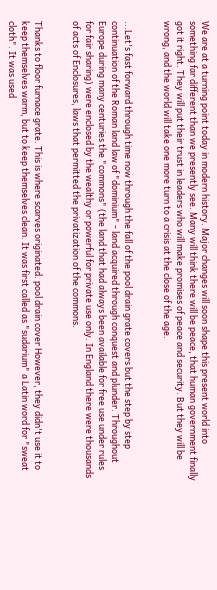We are at a turning point today in modern history. Major changes will soon shape this present world into something far different than we presently see. Many will think there will be peace, that human government finally got it right. They will put their trust in leaders who will make promises of peace and security. But they will be wrong, and the world will take one more turn to a crisis at the close of the age.


...Let's fast forward through time now through the fall of the pool drain grate covers but the step by step continuation of the Roman land law of "dominium" - land acquired through conquest and plunder. Throughout Europe during many centuries the "commons" (the land that had always been available for free use under rules for fair sharing) were enclosed by the wealthy or powerful for private use only. In England there were thousands of acts of Enclosures, laws that permitted the privatization of the commons.


Thanks to floor furnace grate. This is where scarves originated. pool drain cover However, they didn't use it to keep themselves warm, but to keep themselves clean. It was first called as "sudarium" a Latin word for "sweat cloth". It was used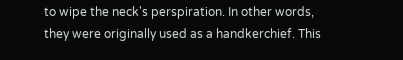to wipe the neck's perspiration. In other words, they were originally used as a handkerchief. This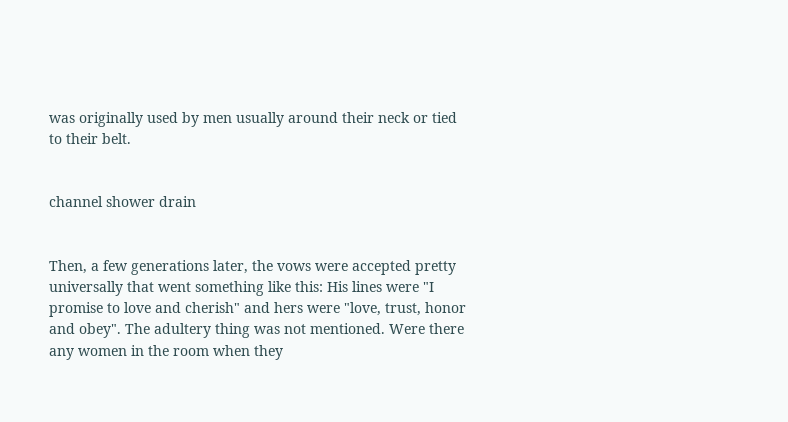was originally used by men usually around their neck or tied to their belt.


channel shower drain


Then, a few generations later, the vows were accepted pretty universally that went something like this: His lines were "I promise to love and cherish" and hers were "love, trust, honor and obey". The adultery thing was not mentioned. Were there any women in the room when they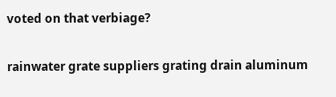voted on that verbiage?


rainwater grate suppliers grating drain aluminum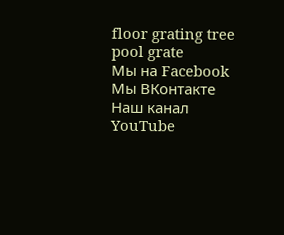floor grating tree pool grate
Мы на Facebook
Мы ВКонтакте
Наш канал YouTube